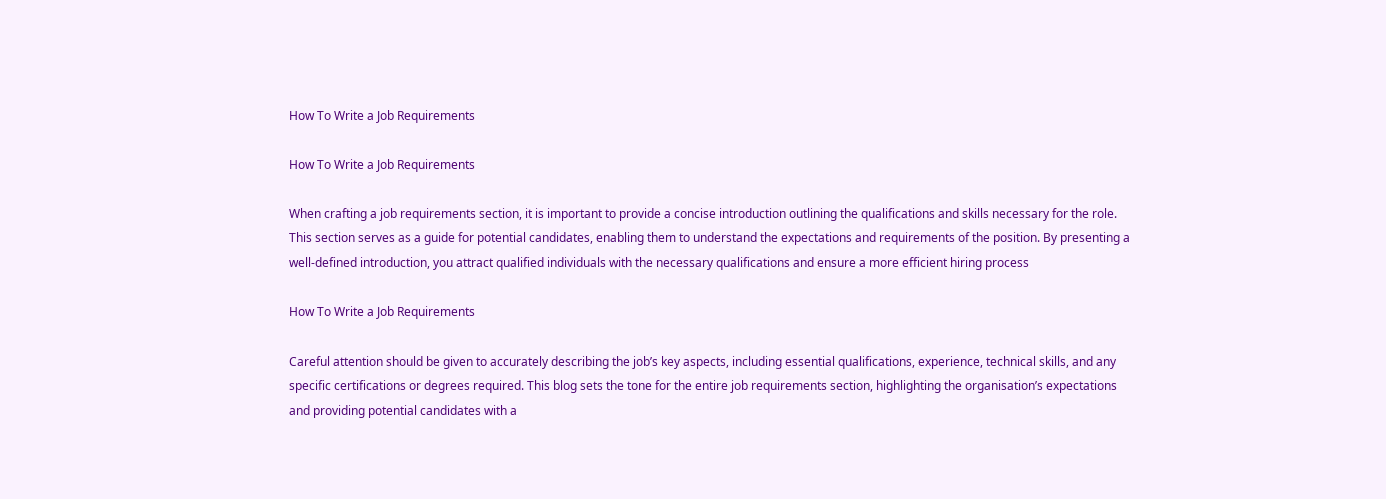How To Write a Job Requirements

How To Write a Job Requirements

When crafting a job requirements section, it is important to provide a concise introduction outlining the qualifications and skills necessary for the role. This section serves as a guide for potential candidates, enabling them to understand the expectations and requirements of the position. By presenting a well-defined introduction, you attract qualified individuals with the necessary qualifications and ensure a more efficient hiring process

How To Write a Job Requirements

Careful attention should be given to accurately describing the job’s key aspects, including essential qualifications, experience, technical skills, and any specific certifications or degrees required. This blog sets the tone for the entire job requirements section, highlighting the organisation’s expectations and providing potential candidates with a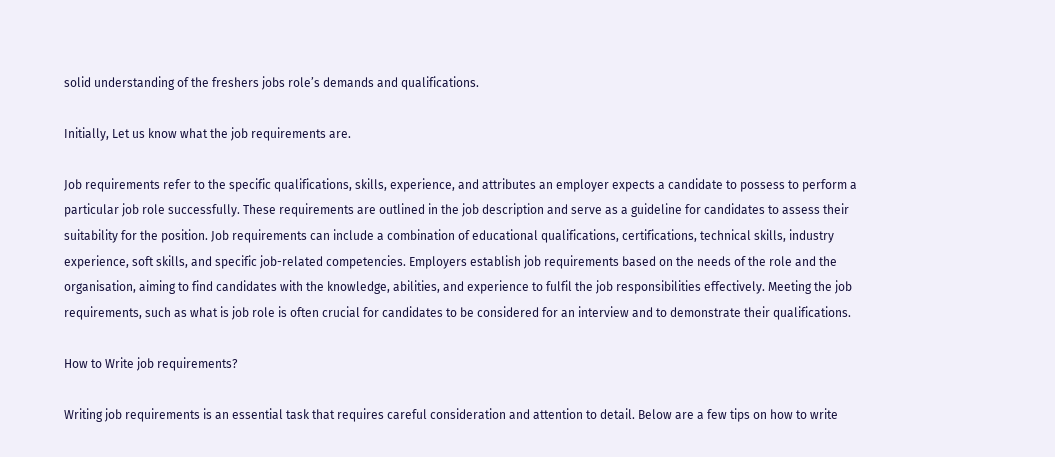solid understanding of the freshers jobs role’s demands and qualifications.

Initially, Let us know what the job requirements are.

Job requirements refer to the specific qualifications, skills, experience, and attributes an employer expects a candidate to possess to perform a particular job role successfully. These requirements are outlined in the job description and serve as a guideline for candidates to assess their suitability for the position. Job requirements can include a combination of educational qualifications, certifications, technical skills, industry experience, soft skills, and specific job-related competencies. Employers establish job requirements based on the needs of the role and the organisation, aiming to find candidates with the knowledge, abilities, and experience to fulfil the job responsibilities effectively. Meeting the job requirements, such as what is job role is often crucial for candidates to be considered for an interview and to demonstrate their qualifications.

How to Write job requirements?

Writing job requirements is an essential task that requires careful consideration and attention to detail. Below are a few tips on how to write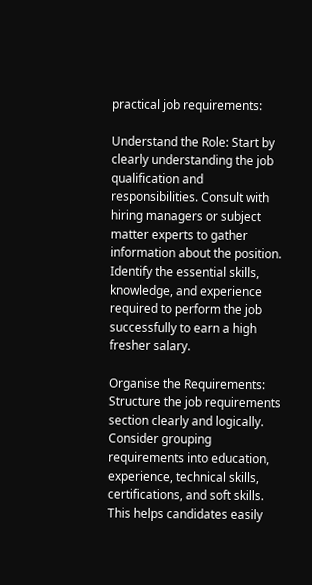practical job requirements:

Understand the Role: Start by clearly understanding the job qualification and responsibilities. Consult with hiring managers or subject matter experts to gather information about the position. Identify the essential skills, knowledge, and experience required to perform the job successfully to earn a high fresher salary.

Organise the Requirements: Structure the job requirements section clearly and logically. Consider grouping requirements into education, experience, technical skills, certifications, and soft skills. This helps candidates easily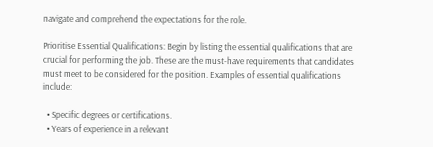navigate and comprehend the expectations for the role.

Prioritise Essential Qualifications: Begin by listing the essential qualifications that are crucial for performing the job. These are the must-have requirements that candidates must meet to be considered for the position. Examples of essential qualifications include:

  • Specific degrees or certifications.
  • Years of experience in a relevant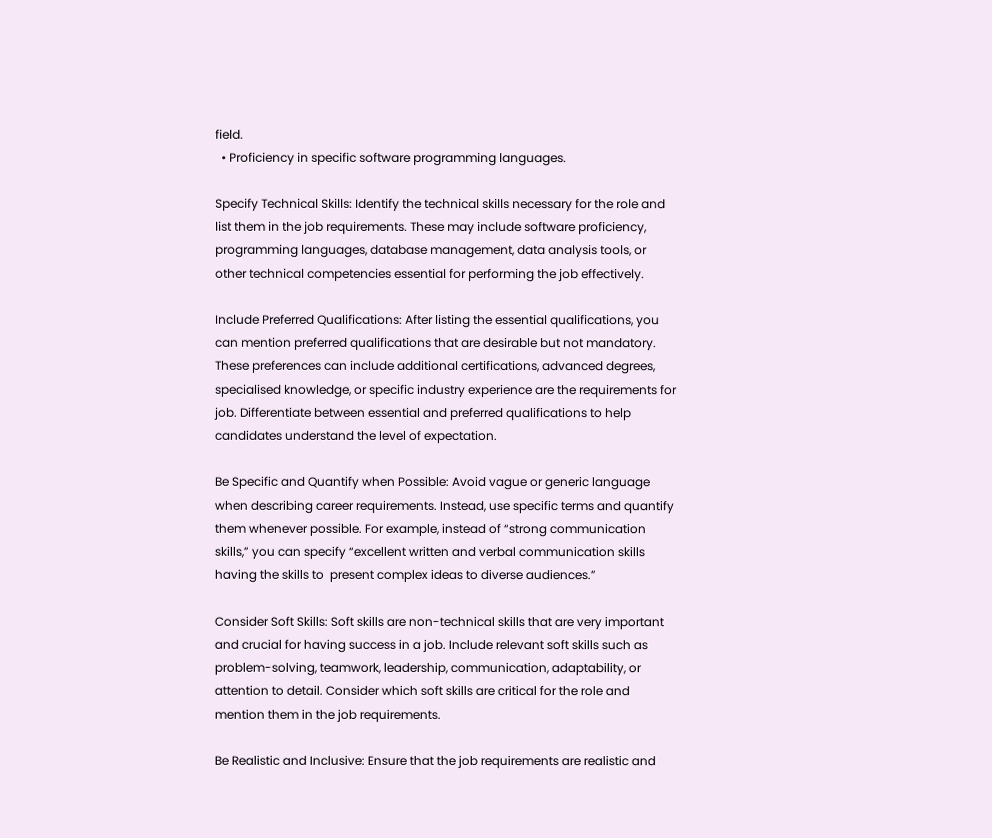field.
  • Proficiency in specific software programming languages.

Specify Technical Skills: Identify the technical skills necessary for the role and list them in the job requirements. These may include software proficiency, programming languages, database management, data analysis tools, or other technical competencies essential for performing the job effectively.

Include Preferred Qualifications: After listing the essential qualifications, you can mention preferred qualifications that are desirable but not mandatory. These preferences can include additional certifications, advanced degrees, specialised knowledge, or specific industry experience are the requirements for job. Differentiate between essential and preferred qualifications to help candidates understand the level of expectation.

Be Specific and Quantify when Possible: Avoid vague or generic language when describing career requirements. Instead, use specific terms and quantify them whenever possible. For example, instead of “strong communication skills,” you can specify “excellent written and verbal communication skills having the skills to  present complex ideas to diverse audiences.”

Consider Soft Skills: Soft skills are non-technical skills that are very important and crucial for having success in a job. Include relevant soft skills such as problem-solving, teamwork, leadership, communication, adaptability, or attention to detail. Consider which soft skills are critical for the role and mention them in the job requirements.

Be Realistic and Inclusive: Ensure that the job requirements are realistic and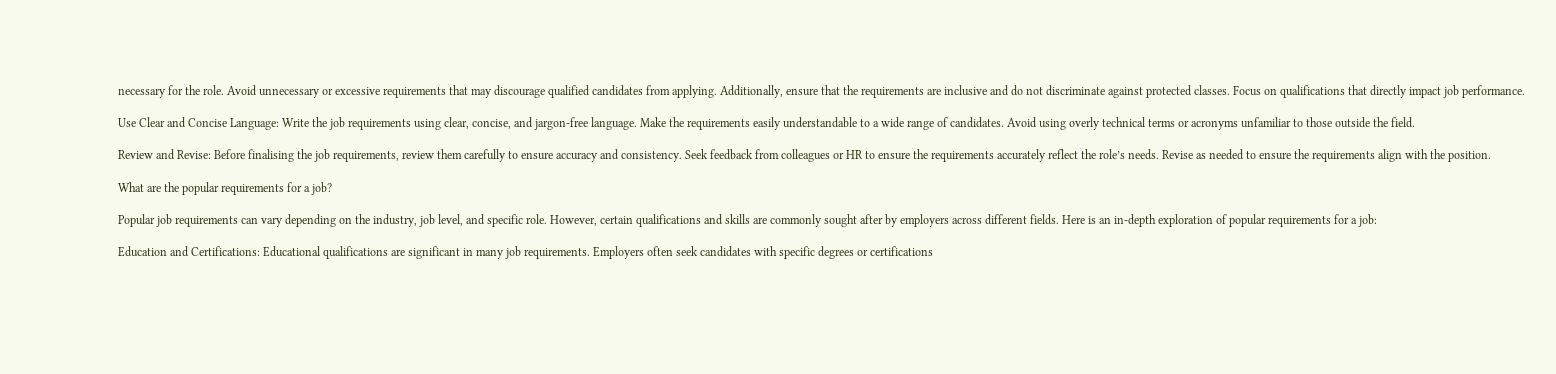necessary for the role. Avoid unnecessary or excessive requirements that may discourage qualified candidates from applying. Additionally, ensure that the requirements are inclusive and do not discriminate against protected classes. Focus on qualifications that directly impact job performance.

Use Clear and Concise Language: Write the job requirements using clear, concise, and jargon-free language. Make the requirements easily understandable to a wide range of candidates. Avoid using overly technical terms or acronyms unfamiliar to those outside the field.

Review and Revise: Before finalising the job requirements, review them carefully to ensure accuracy and consistency. Seek feedback from colleagues or HR to ensure the requirements accurately reflect the role’s needs. Revise as needed to ensure the requirements align with the position.

What are the popular requirements for a job?

Popular job requirements can vary depending on the industry, job level, and specific role. However, certain qualifications and skills are commonly sought after by employers across different fields. Here is an in-depth exploration of popular requirements for a job:

Education and Certifications: Educational qualifications are significant in many job requirements. Employers often seek candidates with specific degrees or certifications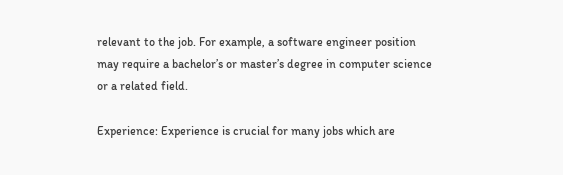relevant to the job. For example, a software engineer position may require a bachelor’s or master’s degree in computer science or a related field.

Experience: Experience is crucial for many jobs which are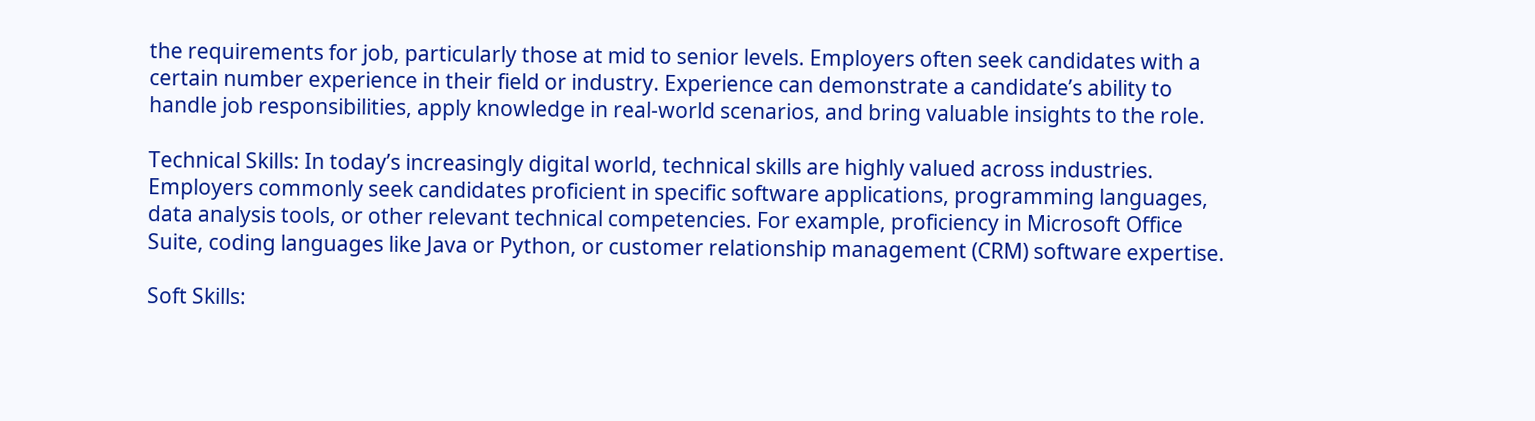the requirements for job, particularly those at mid to senior levels. Employers often seek candidates with a certain number experience in their field or industry. Experience can demonstrate a candidate’s ability to handle job responsibilities, apply knowledge in real-world scenarios, and bring valuable insights to the role.

Technical Skills: In today’s increasingly digital world, technical skills are highly valued across industries. Employers commonly seek candidates proficient in specific software applications, programming languages, data analysis tools, or other relevant technical competencies. For example, proficiency in Microsoft Office Suite, coding languages like Java or Python, or customer relationship management (CRM) software expertise.

Soft Skills: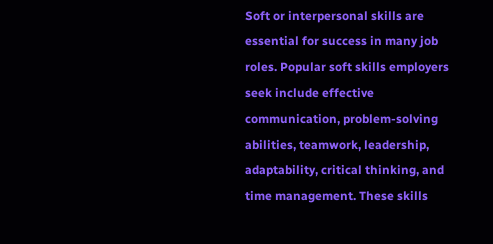Soft or interpersonal skills are essential for success in many job roles. Popular soft skills employers seek include effective communication, problem-solving abilities, teamwork, leadership, adaptability, critical thinking, and time management. These skills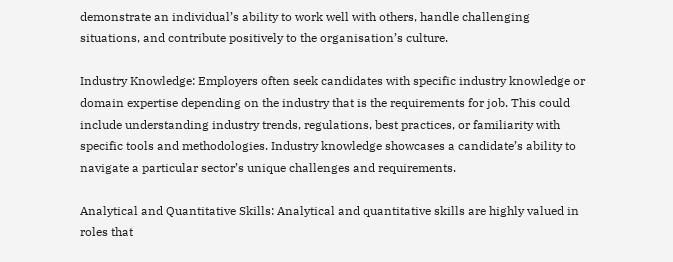demonstrate an individual’s ability to work well with others, handle challenging situations, and contribute positively to the organisation’s culture.

Industry Knowledge: Employers often seek candidates with specific industry knowledge or domain expertise depending on the industry that is the requirements for job. This could include understanding industry trends, regulations, best practices, or familiarity with specific tools and methodologies. Industry knowledge showcases a candidate’s ability to navigate a particular sector’s unique challenges and requirements.

Analytical and Quantitative Skills: Analytical and quantitative skills are highly valued in roles that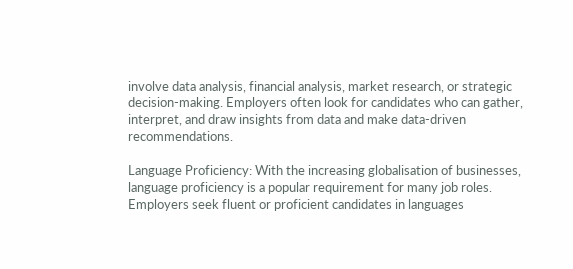involve data analysis, financial analysis, market research, or strategic decision-making. Employers often look for candidates who can gather, interpret, and draw insights from data and make data-driven recommendations.

Language Proficiency: With the increasing globalisation of businesses, language proficiency is a popular requirement for many job roles. Employers seek fluent or proficient candidates in languages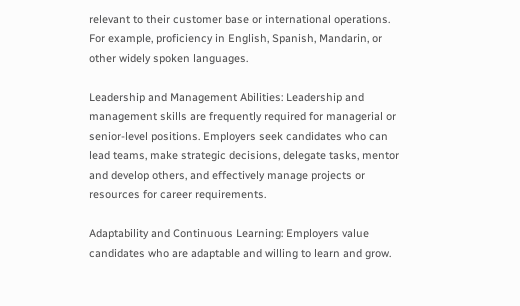relevant to their customer base or international operations. For example, proficiency in English, Spanish, Mandarin, or other widely spoken languages.

Leadership and Management Abilities: Leadership and management skills are frequently required for managerial or senior-level positions. Employers seek candidates who can lead teams, make strategic decisions, delegate tasks, mentor and develop others, and effectively manage projects or resources for career requirements.

Adaptability and Continuous Learning: Employers value candidates who are adaptable and willing to learn and grow.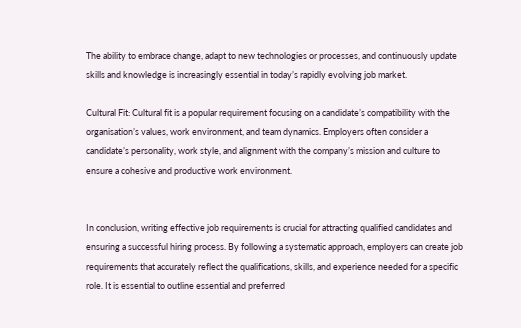The ability to embrace change, adapt to new technologies or processes, and continuously update skills and knowledge is increasingly essential in today’s rapidly evolving job market.

Cultural Fit: Cultural fit is a popular requirement focusing on a candidate’s compatibility with the organisation’s values, work environment, and team dynamics. Employers often consider a candidate’s personality, work style, and alignment with the company’s mission and culture to ensure a cohesive and productive work environment.


In conclusion, writing effective job requirements is crucial for attracting qualified candidates and ensuring a successful hiring process. By following a systematic approach, employers can create job requirements that accurately reflect the qualifications, skills, and experience needed for a specific role. It is essential to outline essential and preferred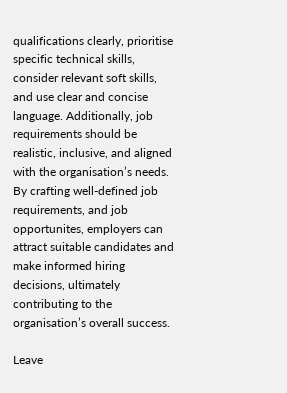qualifications clearly, prioritise specific technical skills, consider relevant soft skills, and use clear and concise language. Additionally, job requirements should be realistic, inclusive, and aligned with the organisation’s needs. By crafting well-defined job requirements, and job opportunites, employers can attract suitable candidates and make informed hiring decisions, ultimately contributing to the organisation’s overall success.

Leave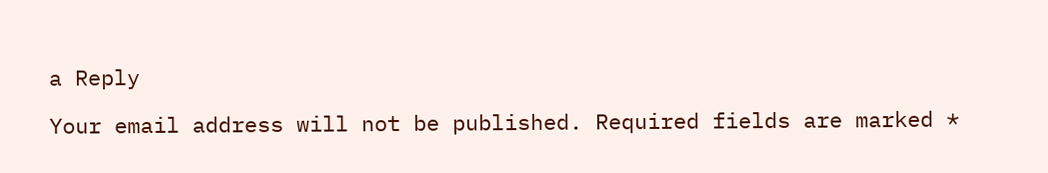a Reply

Your email address will not be published. Required fields are marked *